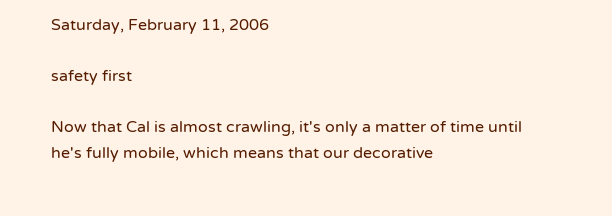Saturday, February 11, 2006

safety first

Now that Cal is almost crawling, it's only a matter of time until he's fully mobile, which means that our decorative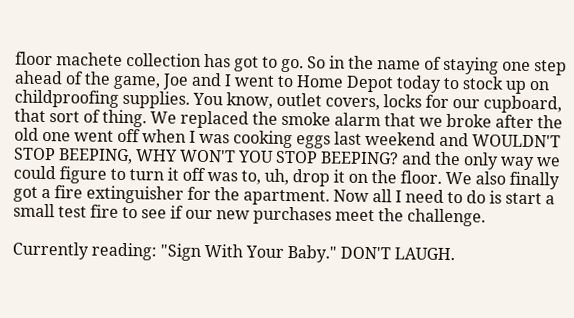floor machete collection has got to go. So in the name of staying one step ahead of the game, Joe and I went to Home Depot today to stock up on childproofing supplies. You know, outlet covers, locks for our cupboard, that sort of thing. We replaced the smoke alarm that we broke after the old one went off when I was cooking eggs last weekend and WOULDN'T STOP BEEPING, WHY WON'T YOU STOP BEEPING? and the only way we could figure to turn it off was to, uh, drop it on the floor. We also finally got a fire extinguisher for the apartment. Now all I need to do is start a small test fire to see if our new purchases meet the challenge.

Currently reading: "Sign With Your Baby." DON'T LAUGH.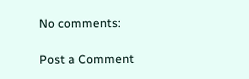No comments:

Post a Comment